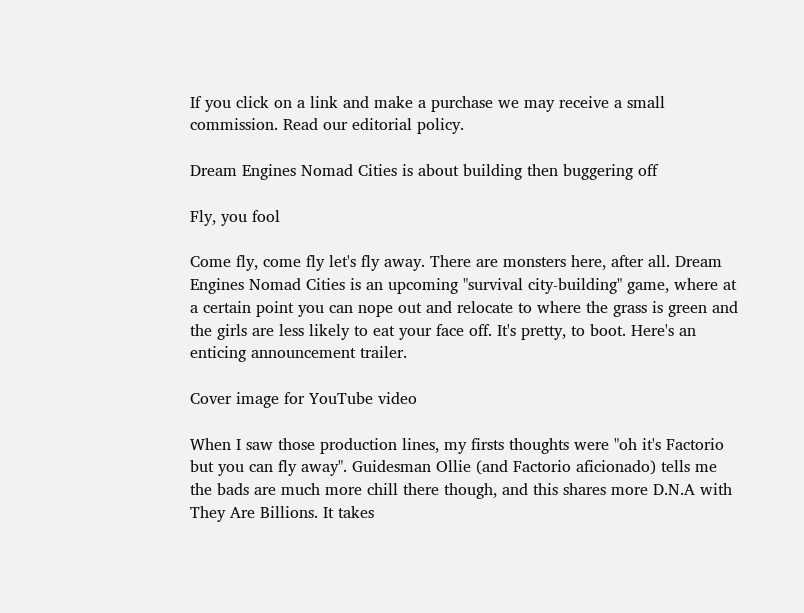If you click on a link and make a purchase we may receive a small commission. Read our editorial policy.

Dream Engines Nomad Cities is about building then buggering off

Fly, you fool

Come fly, come fly let's fly away. There are monsters here, after all. Dream Engines Nomad Cities is an upcoming "survival city-building" game, where at a certain point you can nope out and relocate to where the grass is green and the girls are less likely to eat your face off. It's pretty, to boot. Here's an enticing announcement trailer.

Cover image for YouTube video

When I saw those production lines, my firsts thoughts were "oh it's Factorio but you can fly away". Guidesman Ollie (and Factorio aficionado) tells me the bads are much more chill there though, and this shares more D.N.A with They Are Billions. It takes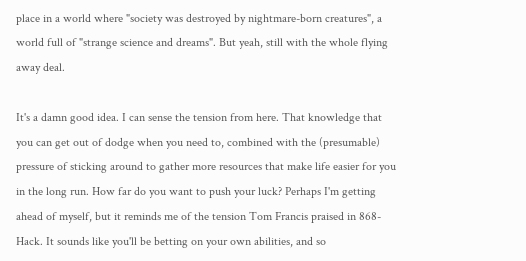place in a world where "society was destroyed by nightmare-born creatures", a world full of "strange science and dreams". But yeah, still with the whole flying away deal.

It's a damn good idea. I can sense the tension from here. That knowledge that you can get out of dodge when you need to, combined with the (presumable) pressure of sticking around to gather more resources that make life easier for you in the long run. How far do you want to push your luck? Perhaps I'm getting ahead of myself, but it reminds me of the tension Tom Francis praised in 868-Hack. It sounds like you'll be betting on your own abilities, and so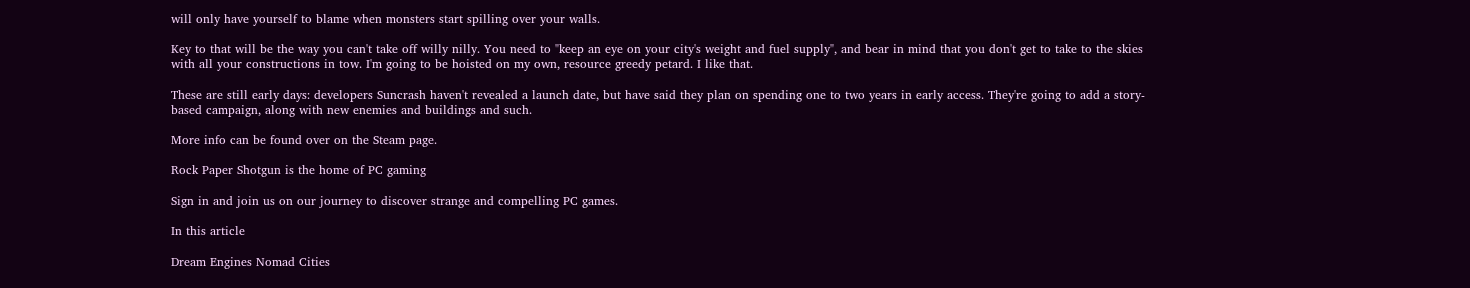will only have yourself to blame when monsters start spilling over your walls.

Key to that will be the way you can't take off willy nilly. You need to "keep an eye on your city's weight and fuel supply", and bear in mind that you don't get to take to the skies with all your constructions in tow. I'm going to be hoisted on my own, resource greedy petard. I like that.

These are still early days: developers Suncrash haven't revealed a launch date, but have said they plan on spending one to two years in early access. They're going to add a story-based campaign, along with new enemies and buildings and such.

More info can be found over on the Steam page.

Rock Paper Shotgun is the home of PC gaming

Sign in and join us on our journey to discover strange and compelling PC games.

In this article

Dream Engines Nomad Cities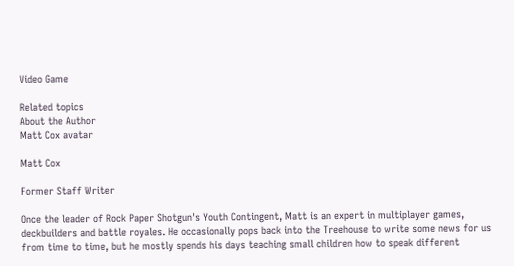Video Game

Related topics
About the Author
Matt Cox avatar

Matt Cox

Former Staff Writer

Once the leader of Rock Paper Shotgun's Youth Contingent, Matt is an expert in multiplayer games, deckbuilders and battle royales. He occasionally pops back into the Treehouse to write some news for us from time to time, but he mostly spends his days teaching small children how to speak different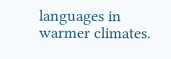languages in warmer climates.